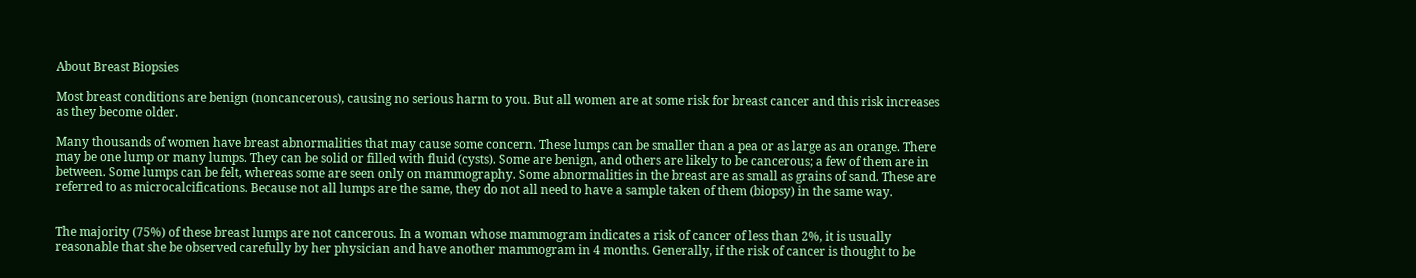About Breast Biopsies

Most breast conditions are benign (noncancerous), causing no serious harm to you. But all women are at some risk for breast cancer and this risk increases as they become older.

Many thousands of women have breast abnormalities that may cause some concern. These lumps can be smaller than a pea or as large as an orange. There may be one lump or many lumps. They can be solid or filled with fluid (cysts). Some are benign, and others are likely to be cancerous; a few of them are in between. Some lumps can be felt, whereas some are seen only on mammography. Some abnormalities in the breast are as small as grains of sand. These are referred to as microcalcifications. Because not all lumps are the same, they do not all need to have a sample taken of them (biopsy) in the same way.


The majority (75%) of these breast lumps are not cancerous. In a woman whose mammogram indicates a risk of cancer of less than 2%, it is usually reasonable that she be observed carefully by her physician and have another mammogram in 4 months. Generally, if the risk of cancer is thought to be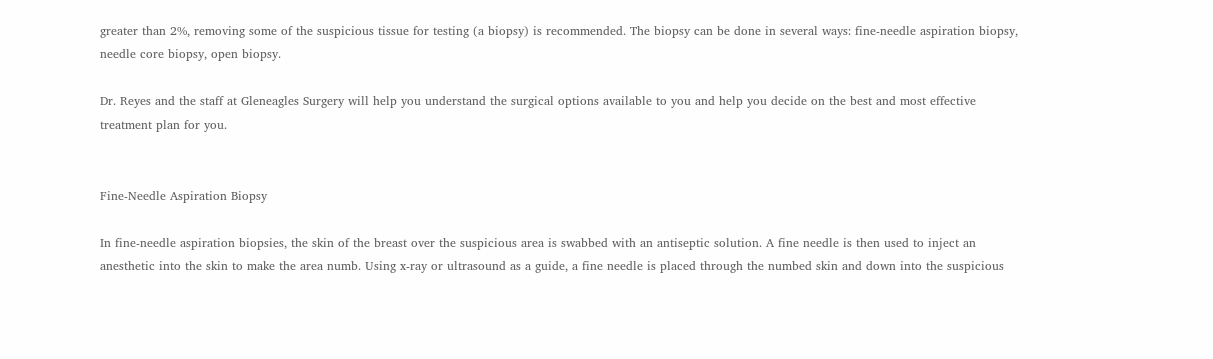greater than 2%, removing some of the suspicious tissue for testing (a biopsy) is recommended. The biopsy can be done in several ways: fine-needle aspiration biopsy, needle core biopsy, open biopsy.

Dr. Reyes and the staff at Gleneagles Surgery will help you understand the surgical options available to you and help you decide on the best and most effective treatment plan for you.


Fine-Needle Aspiration Biopsy

In fine-needle aspiration biopsies, the skin of the breast over the suspicious area is swabbed with an antiseptic solution. A fine needle is then used to inject an anesthetic into the skin to make the area numb. Using x-ray or ultrasound as a guide, a fine needle is placed through the numbed skin and down into the suspicious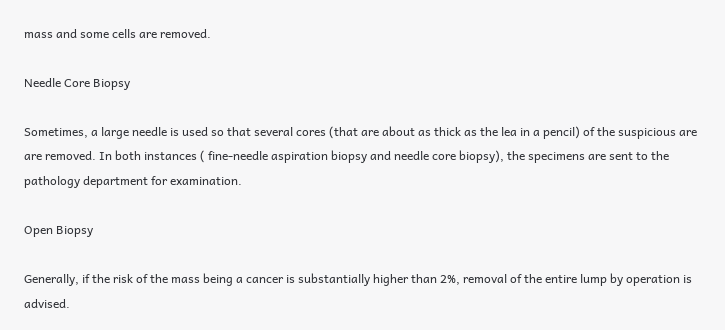mass and some cells are removed.

Needle Core Biopsy

Sometimes, a large needle is used so that several cores (that are about as thick as the lea in a pencil) of the suspicious are are removed. In both instances ( fine-needle aspiration biopsy and needle core biopsy), the specimens are sent to the pathology department for examination.

Open Biopsy

Generally, if the risk of the mass being a cancer is substantially higher than 2%, removal of the entire lump by operation is advised.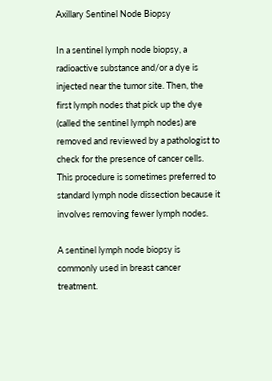Axillary Sentinel Node Biopsy

In a sentinel lymph node biopsy, a radioactive substance and/or a dye is injected near the tumor site. Then, the first lymph nodes that pick up the dye (called the sentinel lymph nodes) are removed and reviewed by a pathologist to check for the presence of cancer cells. This procedure is sometimes preferred to standard lymph node dissection because it involves removing fewer lymph nodes.

A sentinel lymph node biopsy is commonly used in breast cancer treatment.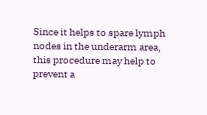Since it helps to spare lymph nodes in the underarm area, this procedure may help to prevent a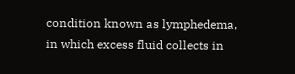condition known as lymphedema, in which excess fluid collects in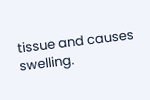tissue and causes swelling.